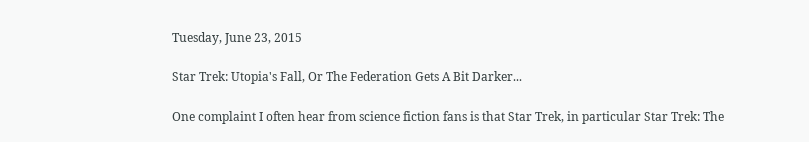Tuesday, June 23, 2015

Star Trek: Utopia's Fall, Or The Federation Gets A Bit Darker...

One complaint I often hear from science fiction fans is that Star Trek, in particular Star Trek: The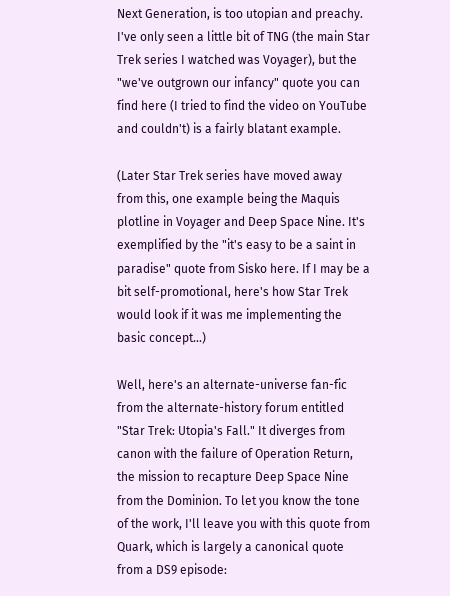Next Generation, is too utopian and preachy. I've only seen a little bit of TNG (the main Star Trek series I watched was Voyager), but the "we've outgrown our infancy" quote you can find here (I tried to find the video on YouTube and couldn't) is a fairly blatant example.

(Later Star Trek series have moved away from this, one example being the Maquis plotline in Voyager and Deep Space Nine. It's exemplified by the "it's easy to be a saint in paradise" quote from Sisko here. If I may be a bit self-promotional, here's how Star Trek would look if it was me implementing the basic concept...)

Well, here's an alternate-universe fan-fic from the alternate-history forum entitled "Star Trek: Utopia's Fall." It diverges from canon with the failure of Operation Return, the mission to recapture Deep Space Nine from the Dominion. To let you know the tone of the work, I'll leave you with this quote from Quark, which is largely a canonical quote from a DS9 episode: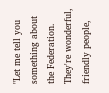"Let me tell you something about the Federation. They're wonderful, friendly people,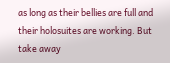as long as their bellies are full and their holosuites are working. But take away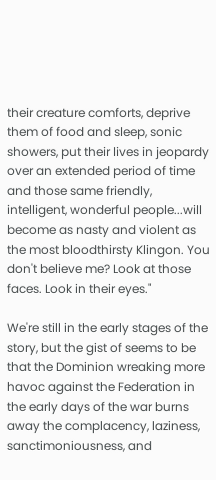their creature comforts, deprive them of food and sleep, sonic showers, put their lives in jeopardy over an extended period of time and those same friendly, intelligent, wonderful people...will become as nasty and violent as the most bloodthirsty Klingon. You don't believe me? Look at those faces. Look in their eyes."

We're still in the early stages of the story, but the gist of seems to be that the Dominion wreaking more havoc against the Federation in the early days of the war burns away the complacency, laziness, sanctimoniousness, and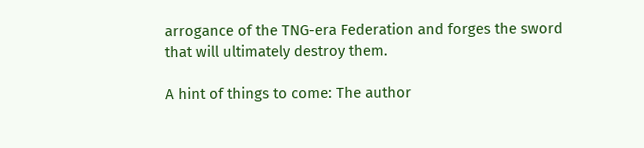arrogance of the TNG-era Federation and forges the sword that will ultimately destroy them.

A hint of things to come: The author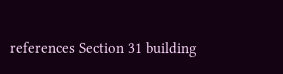references Section 31 building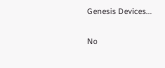Genesis Devices...

No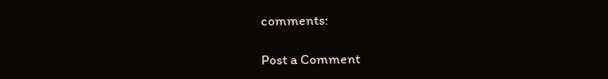comments:

Post a Comment